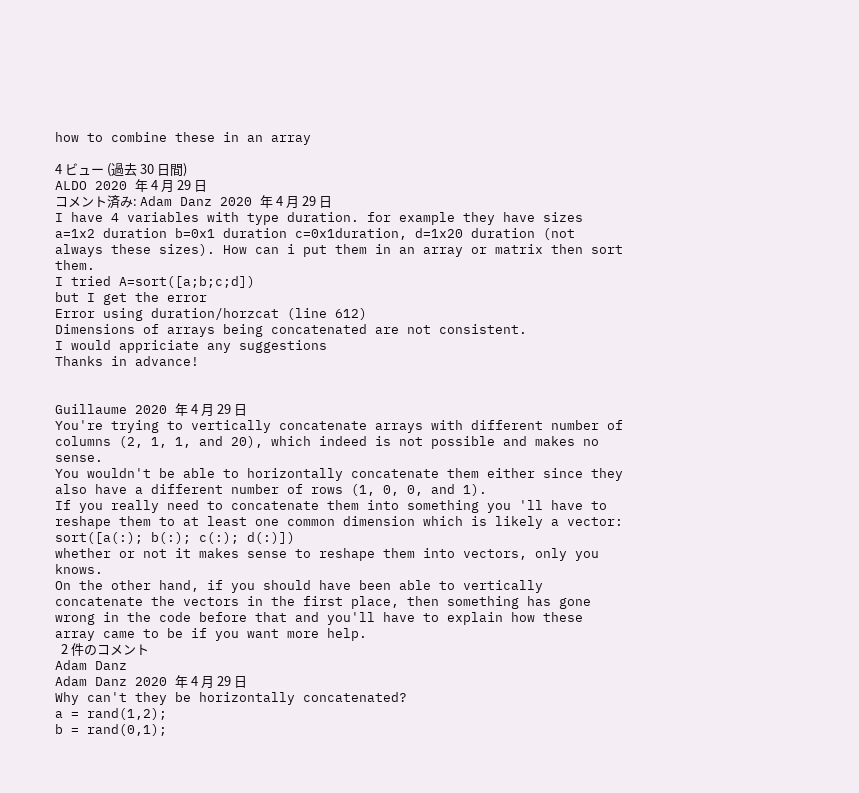how to combine these in an array

4 ビュー (過去 30 日間)
ALDO 2020 年 4 月 29 日
コメント済み: Adam Danz 2020 年 4 月 29 日
I have 4 variables with type duration. for example they have sizes a=1x2 duration b=0x1 duration c=0x1duration, d=1x20 duration (not always these sizes). How can i put them in an array or matrix then sort them.
I tried A=sort([a;b;c;d])
but I get the error
Error using duration/horzcat (line 612)
Dimensions of arrays being concatenated are not consistent.
I would appriciate any suggestions
Thanks in advance!


Guillaume 2020 年 4 月 29 日
You're trying to vertically concatenate arrays with different number of columns (2, 1, 1, and 20), which indeed is not possible and makes no sense.
You wouldn't be able to horizontally concatenate them either since they also have a different number of rows (1, 0, 0, and 1).
If you really need to concatenate them into something you 'll have to reshape them to at least one common dimension which is likely a vector:
sort([a(:); b(:); c(:); d(:)])
whether or not it makes sense to reshape them into vectors, only you knows.
On the other hand, if you should have been able to vertically concatenate the vectors in the first place, then something has gone wrong in the code before that and you'll have to explain how these array came to be if you want more help.
  2 件のコメント
Adam Danz
Adam Danz 2020 年 4 月 29 日
Why can't they be horizontally concatenated?
a = rand(1,2);
b = rand(0,1);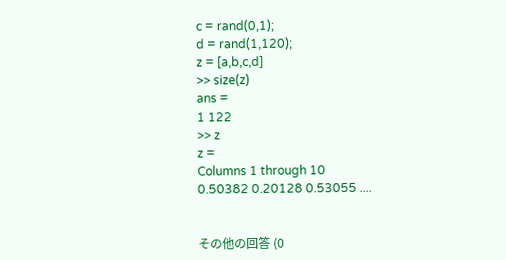c = rand(0,1);
d = rand(1,120);
z = [a,b,c,d]
>> size(z)
ans =
1 122
>> z
z =
Columns 1 through 10
0.50382 0.20128 0.53055 ....


その他の回答 (0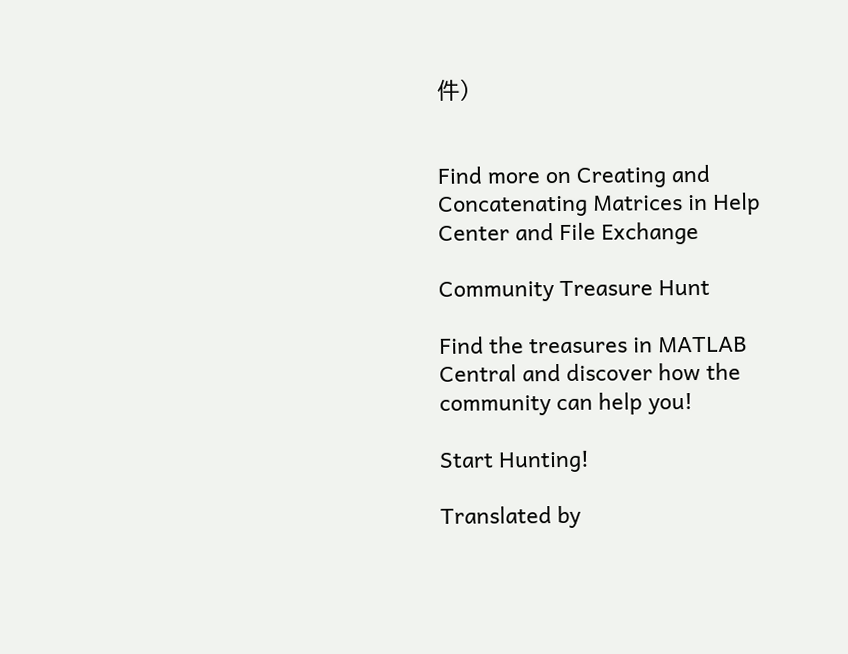件)


Find more on Creating and Concatenating Matrices in Help Center and File Exchange

Community Treasure Hunt

Find the treasures in MATLAB Central and discover how the community can help you!

Start Hunting!

Translated by